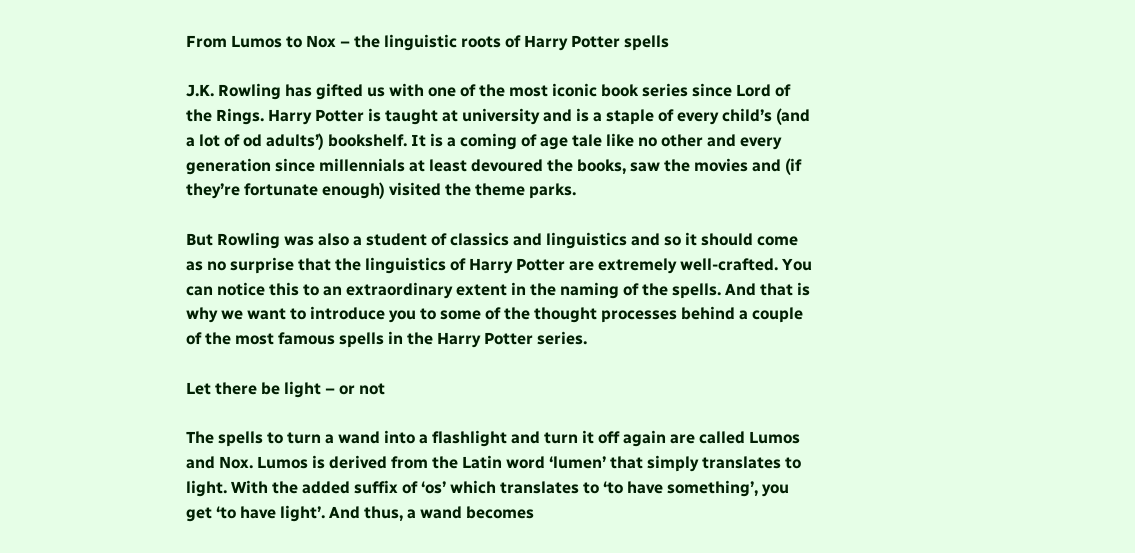From Lumos to Nox – the linguistic roots of Harry Potter spells

J.K. Rowling has gifted us with one of the most iconic book series since Lord of the Rings. Harry Potter is taught at university and is a staple of every child’s (and a lot of od adults’) bookshelf. It is a coming of age tale like no other and every generation since millennials at least devoured the books, saw the movies and (if they’re fortunate enough) visited the theme parks.

But Rowling was also a student of classics and linguistics and so it should come as no surprise that the linguistics of Harry Potter are extremely well-crafted. You can notice this to an extraordinary extent in the naming of the spells. And that is why we want to introduce you to some of the thought processes behind a couple of the most famous spells in the Harry Potter series.

Let there be light – or not

The spells to turn a wand into a flashlight and turn it off again are called Lumos and Nox. Lumos is derived from the Latin word ‘lumen’ that simply translates to light. With the added suffix of ‘os’ which translates to ‘to have something’, you get ‘to have light’. And thus, a wand becomes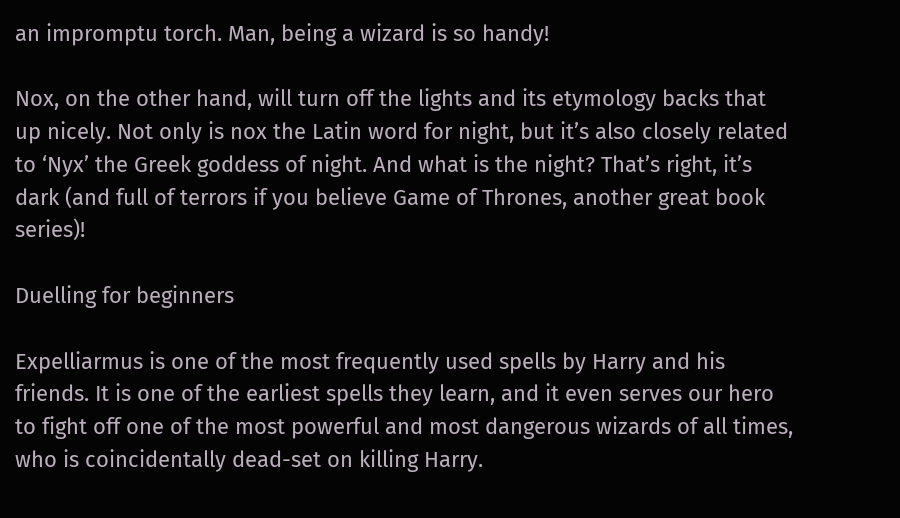an impromptu torch. Man, being a wizard is so handy!

Nox, on the other hand, will turn off the lights and its etymology backs that up nicely. Not only is nox the Latin word for night, but it’s also closely related to ‘Nyx’ the Greek goddess of night. And what is the night? That’s right, it’s dark (and full of terrors if you believe Game of Thrones, another great book series)!

Duelling for beginners

Expelliarmus is one of the most frequently used spells by Harry and his friends. It is one of the earliest spells they learn, and it even serves our hero to fight off one of the most powerful and most dangerous wizards of all times, who is coincidentally dead-set on killing Harry.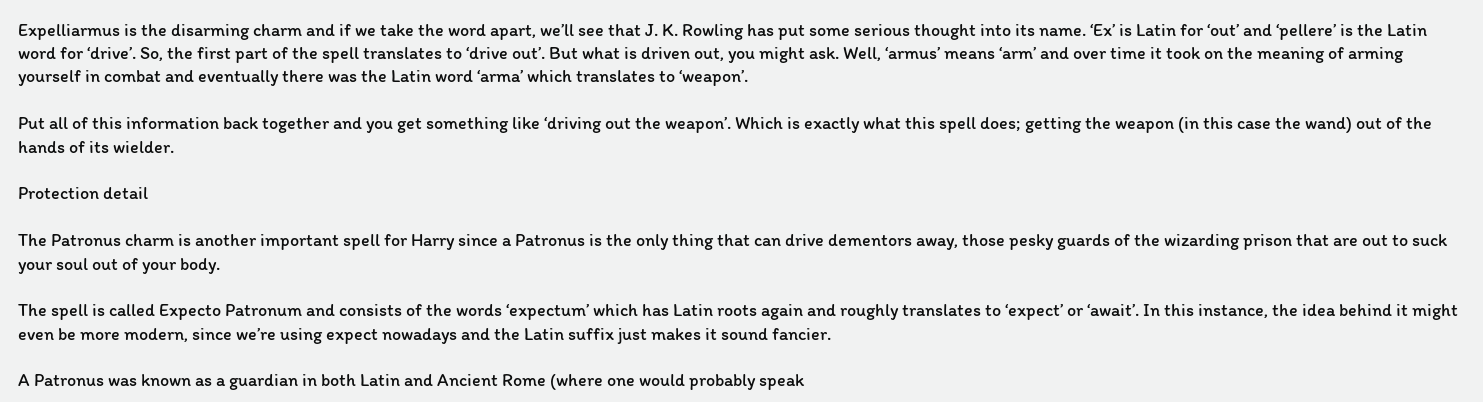Expelliarmus is the disarming charm and if we take the word apart, we’ll see that J. K. Rowling has put some serious thought into its name. ‘Ex’ is Latin for ‘out’ and ‘pellere’ is the Latin word for ‘drive’. So, the first part of the spell translates to ‘drive out’. But what is driven out, you might ask. Well, ‘armus’ means ‘arm’ and over time it took on the meaning of arming yourself in combat and eventually there was the Latin word ‘arma’ which translates to ‘weapon’.

Put all of this information back together and you get something like ‘driving out the weapon’. Which is exactly what this spell does; getting the weapon (in this case the wand) out of the hands of its wielder.

Protection detail

The Patronus charm is another important spell for Harry since a Patronus is the only thing that can drive dementors away, those pesky guards of the wizarding prison that are out to suck your soul out of your body.

The spell is called Expecto Patronum and consists of the words ‘expectum’ which has Latin roots again and roughly translates to ‘expect’ or ‘await’. In this instance, the idea behind it might even be more modern, since we’re using expect nowadays and the Latin suffix just makes it sound fancier.

A Patronus was known as a guardian in both Latin and Ancient Rome (where one would probably speak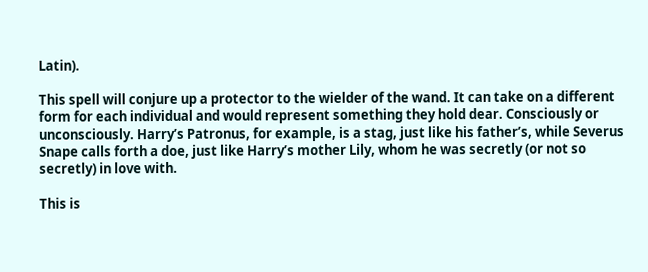Latin).

This spell will conjure up a protector to the wielder of the wand. It can take on a different form for each individual and would represent something they hold dear. Consciously or unconsciously. Harry’s Patronus, for example, is a stag, just like his father’s, while Severus Snape calls forth a doe, just like Harry’s mother Lily, whom he was secretly (or not so secretly) in love with.

This is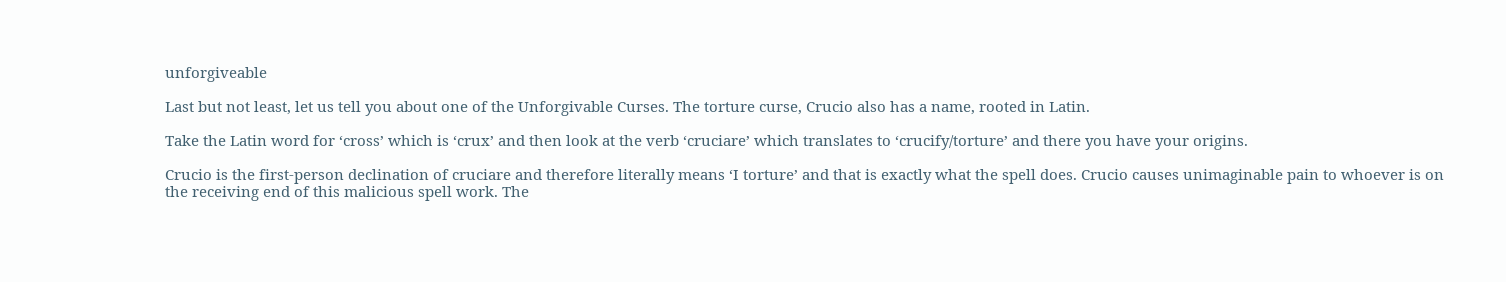unforgiveable

Last but not least, let us tell you about one of the Unforgivable Curses. The torture curse, Crucio also has a name, rooted in Latin.

Take the Latin word for ‘cross’ which is ‘crux’ and then look at the verb ‘cruciare’ which translates to ‘crucify/torture’ and there you have your origins.

Crucio is the first-person declination of cruciare and therefore literally means ‘I torture’ and that is exactly what the spell does. Crucio causes unimaginable pain to whoever is on the receiving end of this malicious spell work. The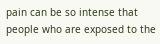pain can be so intense that people who are exposed to the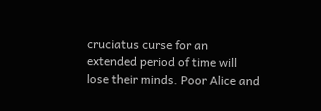cruciatus curse for an extended period of time will lose their minds. Poor Alice and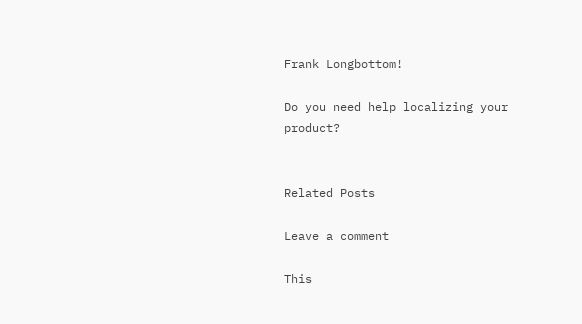Frank Longbottom!

Do you need help localizing your product?


Related Posts

Leave a comment

This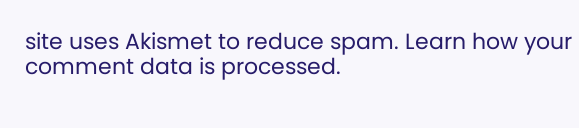site uses Akismet to reduce spam. Learn how your comment data is processed.